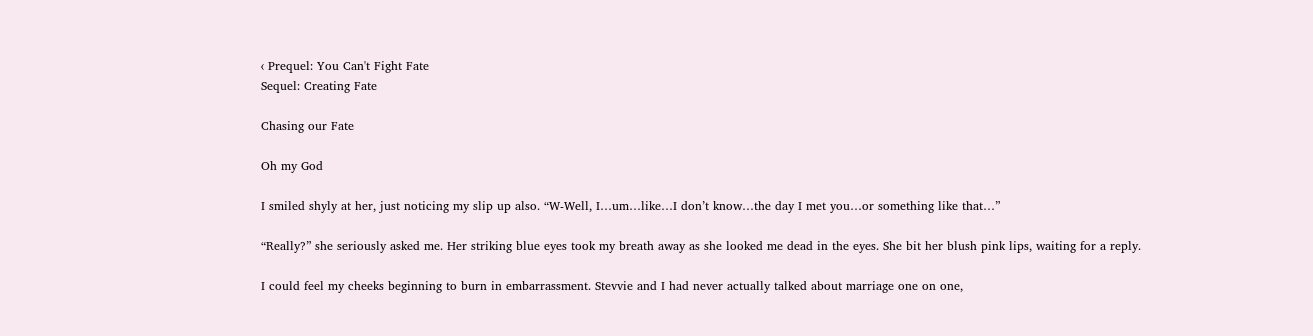‹ Prequel: You Can't Fight Fate
Sequel: Creating Fate

Chasing our Fate

Oh my God

I smiled shyly at her, just noticing my slip up also. “W-Well, I…um…like…I don’t know…the day I met you…or something like that…”

“Really?” she seriously asked me. Her striking blue eyes took my breath away as she looked me dead in the eyes. She bit her blush pink lips, waiting for a reply.

I could feel my cheeks beginning to burn in embarrassment. Stevvie and I had never actually talked about marriage one on one,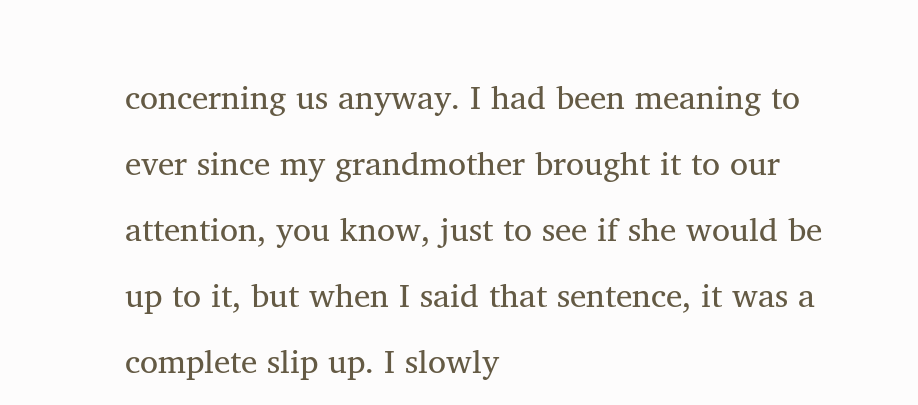concerning us anyway. I had been meaning to ever since my grandmother brought it to our attention, you know, just to see if she would be up to it, but when I said that sentence, it was a complete slip up. I slowly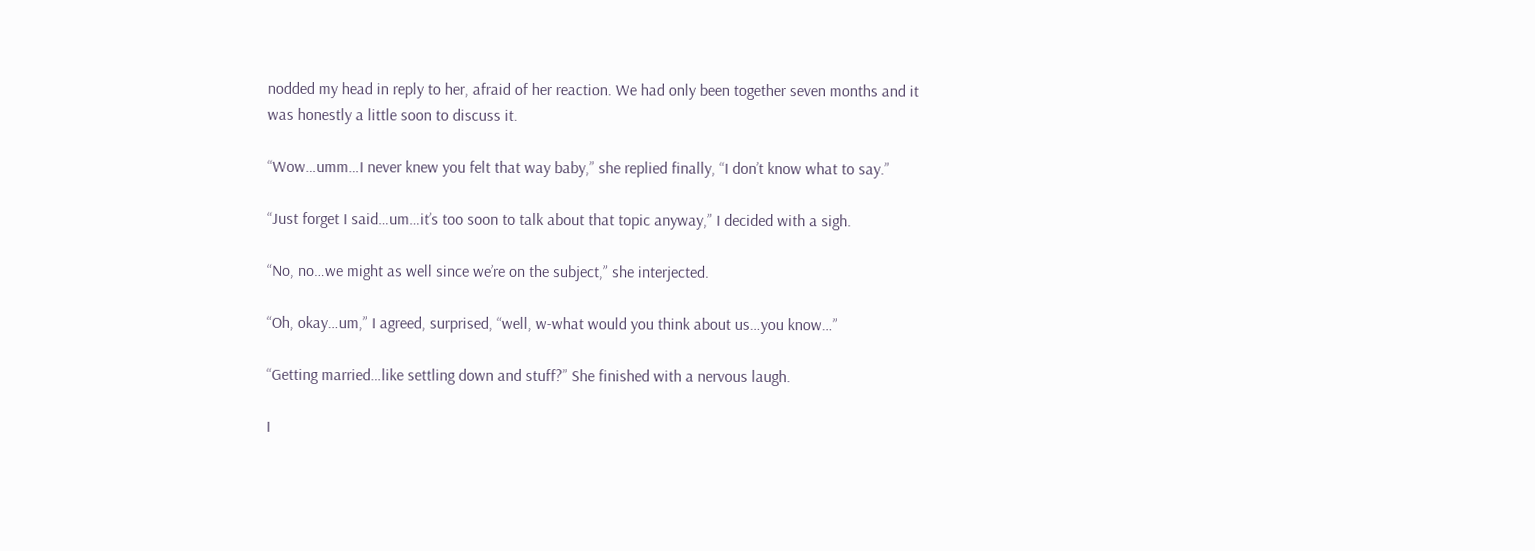nodded my head in reply to her, afraid of her reaction. We had only been together seven months and it was honestly a little soon to discuss it.

“Wow…umm…I never knew you felt that way baby,” she replied finally, “I don’t know what to say.”

“Just forget I said…um…it’s too soon to talk about that topic anyway,” I decided with a sigh.

“No, no…we might as well since we’re on the subject,” she interjected.

“Oh, okay…um,” I agreed, surprised, “well, w-what would you think about us…you know…”

“Getting married…like settling down and stuff?” She finished with a nervous laugh.

I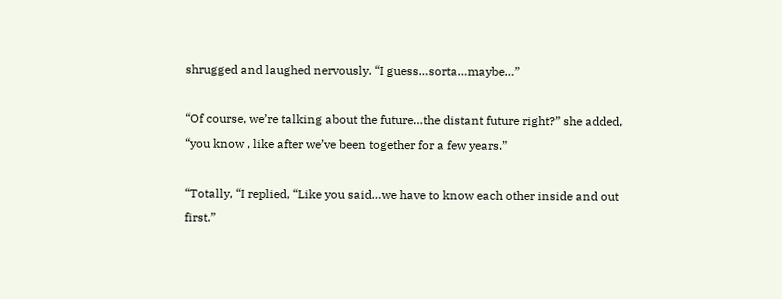shrugged and laughed nervously. “I guess…sorta…maybe…”

“Of course, we’re talking about the future…the distant future right?” she added, “you know , like after we’ve been together for a few years.”

“Totally, “I replied, “Like you said…we have to know each other inside and out first.”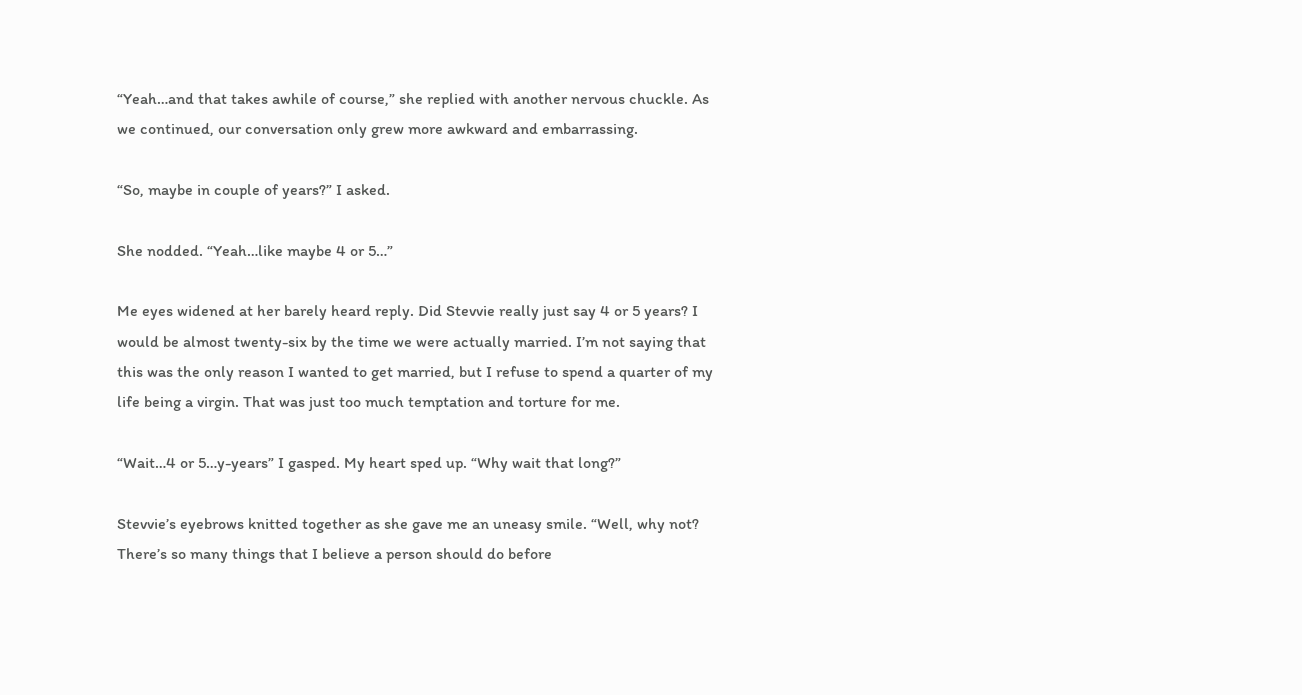“Yeah…and that takes awhile of course,” she replied with another nervous chuckle. As we continued, our conversation only grew more awkward and embarrassing.

“So, maybe in couple of years?” I asked.

She nodded. “Yeah…like maybe 4 or 5…”

Me eyes widened at her barely heard reply. Did Stevvie really just say 4 or 5 years? I would be almost twenty-six by the time we were actually married. I’m not saying that this was the only reason I wanted to get married, but I refuse to spend a quarter of my life being a virgin. That was just too much temptation and torture for me.

“Wait…4 or 5…y-years” I gasped. My heart sped up. “Why wait that long?”

Stevvie’s eyebrows knitted together as she gave me an uneasy smile. “Well, why not? There’s so many things that I believe a person should do before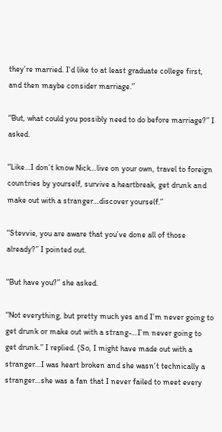they’re married. I’d like to at least graduate college first, and then maybe consider marriage.”

“But, what could you possibly need to do before marriage?” I asked.

“Like...I don’t know Nick…live on your own, travel to foreign countries by yourself, survive a heartbreak, get drunk and make out with a stranger…discover yourself.”

“Stevvie, you are aware that you’ve done all of those already?” I pointed out.

“But have you?” she asked.

“Not everything, but pretty much yes and I’m never going to get drunk or make out with a strang-…I’m never going to get drunk.” I replied. (So, I might have made out with a stranger...I was heart broken and she wasn’t technically a stranger…she was a fan that I never failed to meet every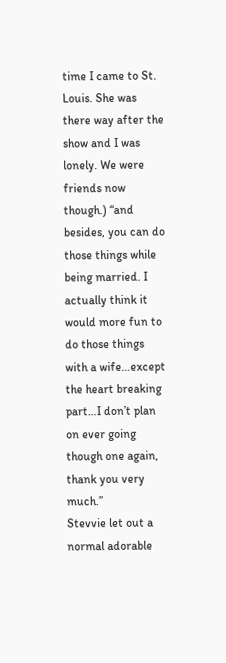time I came to St. Louis. She was there way after the show and I was lonely. We were friends now though.) “and besides, you can do those things while being married. I actually think it would more fun to do those things with a wife…except the heart breaking part…I don’t plan on ever going though one again, thank you very much.”
Stevvie let out a normal adorable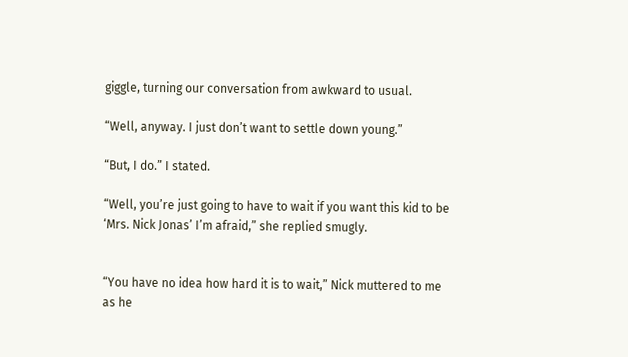giggle, turning our conversation from awkward to usual.

“Well, anyway. I just don’t want to settle down young.”

“But, I do.” I stated.

“Well, you’re just going to have to wait if you want this kid to be ‘Mrs. Nick Jonas’ I’m afraid,” she replied smugly.


“You have no idea how hard it is to wait,” Nick muttered to me as he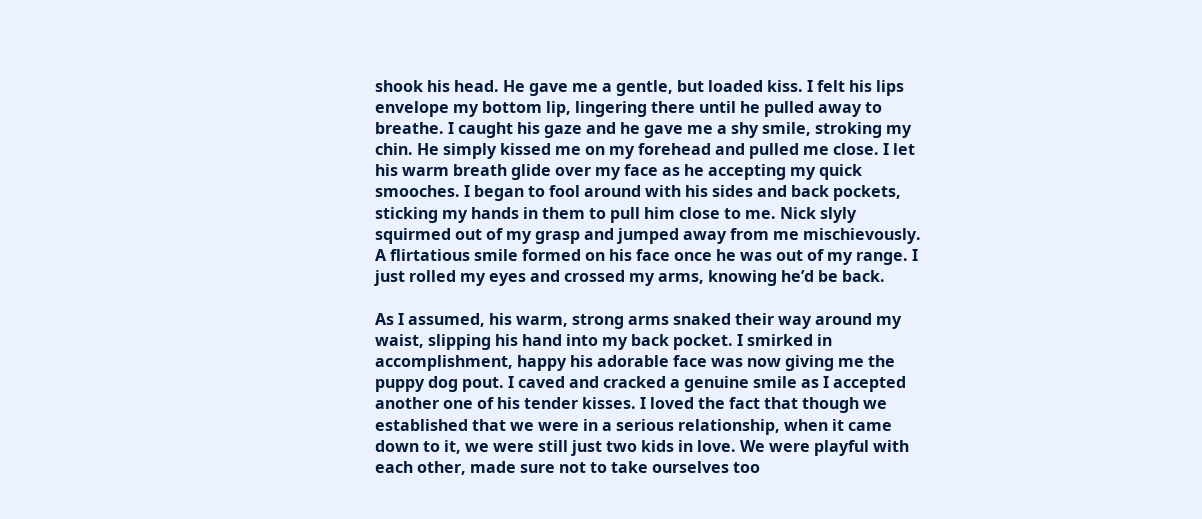shook his head. He gave me a gentle, but loaded kiss. I felt his lips envelope my bottom lip, lingering there until he pulled away to breathe. I caught his gaze and he gave me a shy smile, stroking my chin. He simply kissed me on my forehead and pulled me close. I let his warm breath glide over my face as he accepting my quick smooches. I began to fool around with his sides and back pockets, sticking my hands in them to pull him close to me. Nick slyly squirmed out of my grasp and jumped away from me mischievously. A flirtatious smile formed on his face once he was out of my range. I just rolled my eyes and crossed my arms, knowing he’d be back.

As I assumed, his warm, strong arms snaked their way around my waist, slipping his hand into my back pocket. I smirked in accomplishment, happy his adorable face was now giving me the puppy dog pout. I caved and cracked a genuine smile as I accepted another one of his tender kisses. I loved the fact that though we established that we were in a serious relationship, when it came down to it, we were still just two kids in love. We were playful with each other, made sure not to take ourselves too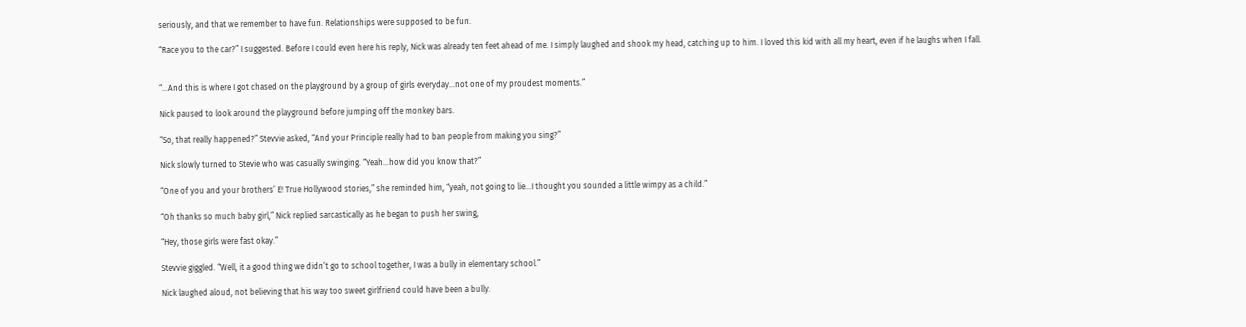seriously, and that we remember to have fun. Relationships were supposed to be fun.

“Race you to the car?” I suggested. Before I could even here his reply, Nick was already ten feet ahead of me. I simply laughed and shook my head, catching up to him. I loved this kid with all my heart, even if he laughs when I fall.


“…And this is where I got chased on the playground by a group of girls everyday…not one of my proudest moments.”

Nick paused to look around the playground before jumping off the monkey bars.

“So, that really happened?” Stevvie asked, “And your Principle really had to ban people from making you sing?”

Nick slowly turned to Stevie who was casually swinging. “Yeah…how did you know that?”

“One of you and your brothers’ E! True Hollywood stories,” she reminded him, “yeah, not going to lie…I thought you sounded a little wimpy as a child.”

“Oh thanks so much baby girl,” Nick replied sarcastically as he began to push her swing,

“Hey, those girls were fast okay.”

Stevvie giggled. “Well, it a good thing we didn’t go to school together, I was a bully in elementary school.”

Nick laughed aloud, not believing that his way too sweet girlfriend could have been a bully.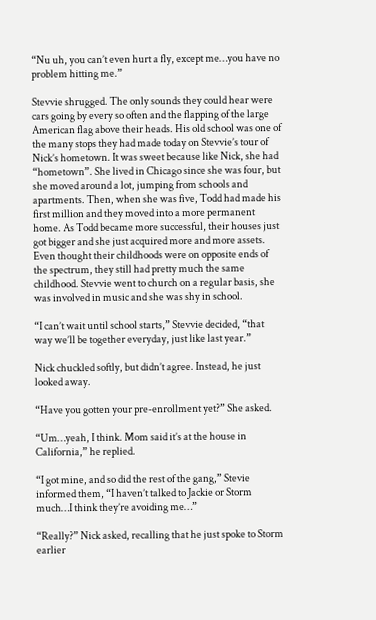“Nu uh, you can’t even hurt a fly, except me…you have no problem hitting me.”

Stevvie shrugged. The only sounds they could hear were cars going by every so often and the flapping of the large American flag above their heads. His old school was one of the many stops they had made today on Stevvie’s tour of Nick’s hometown. It was sweet because like Nick, she had “hometown”. She lived in Chicago since she was four, but she moved around a lot, jumping from schools and apartments. Then, when she was five, Todd had made his first million and they moved into a more permanent home. As Todd became more successful, their houses just got bigger and she just acquired more and more assets. Even thought their childhoods were on opposite ends of the spectrum, they still had pretty much the same childhood. Stevvie went to church on a regular basis, she was involved in music and she was shy in school.

“I can’t wait until school starts,” Stevvie decided, “that way we’ll be together everyday, just like last year.”

Nick chuckled softly, but didn’t agree. Instead, he just looked away.

“Have you gotten your pre-enrollment yet?” She asked.

“Um…yeah, I think. Mom said it’s at the house in California,” he replied.

“I got mine, and so did the rest of the gang,” Stevie informed them, “I haven’t talked to Jackie or Storm much…I think they’re avoiding me…”

“Really?” Nick asked, recalling that he just spoke to Storm earlier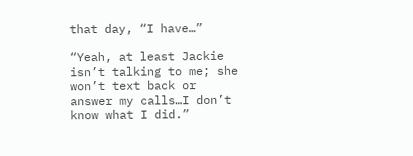that day, “I have…”

“Yeah, at least Jackie isn’t talking to me; she won’t text back or answer my calls…I don’t know what I did.”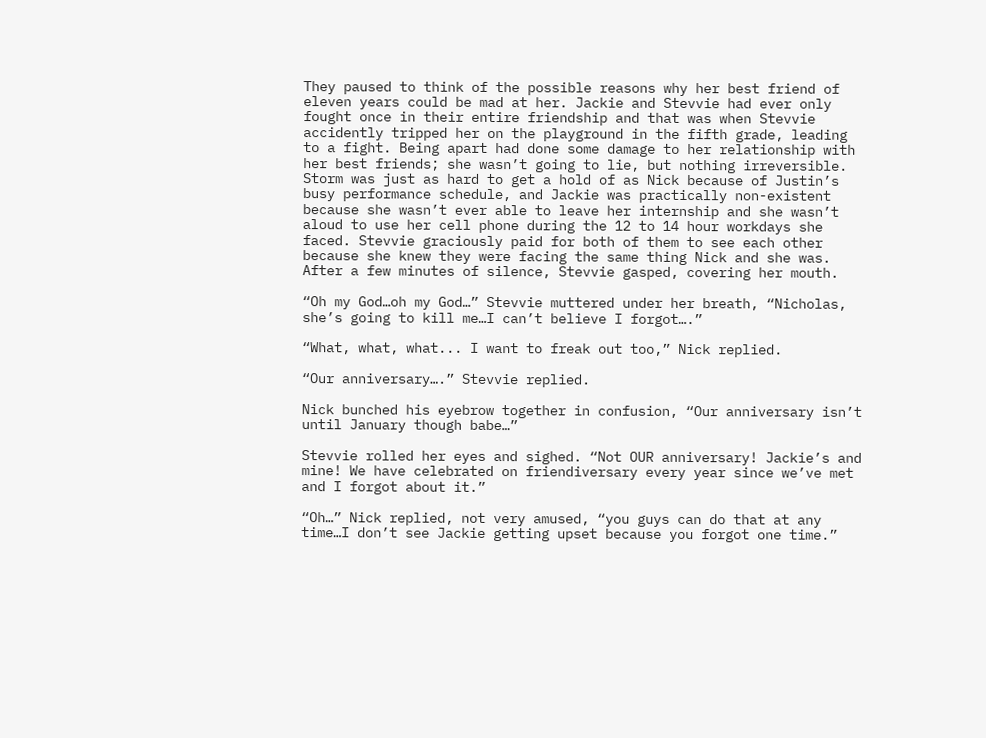They paused to think of the possible reasons why her best friend of eleven years could be mad at her. Jackie and Stevvie had ever only fought once in their entire friendship and that was when Stevvie accidently tripped her on the playground in the fifth grade, leading to a fight. Being apart had done some damage to her relationship with her best friends; she wasn’t going to lie, but nothing irreversible. Storm was just as hard to get a hold of as Nick because of Justin’s busy performance schedule, and Jackie was practically non-existent because she wasn’t ever able to leave her internship and she wasn’t aloud to use her cell phone during the 12 to 14 hour workdays she faced. Stevvie graciously paid for both of them to see each other because she knew they were facing the same thing Nick and she was.
After a few minutes of silence, Stevvie gasped, covering her mouth.

“Oh my God…oh my God…” Stevvie muttered under her breath, “Nicholas, she’s going to kill me…I can’t believe I forgot….”

“What, what, what... I want to freak out too,” Nick replied.

“Our anniversary….” Stevvie replied.

Nick bunched his eyebrow together in confusion, “Our anniversary isn’t until January though babe…”

Stevvie rolled her eyes and sighed. “Not OUR anniversary! Jackie’s and mine! We have celebrated on friendiversary every year since we’ve met and I forgot about it.”

“Oh…” Nick replied, not very amused, “you guys can do that at any time…I don’t see Jackie getting upset because you forgot one time.”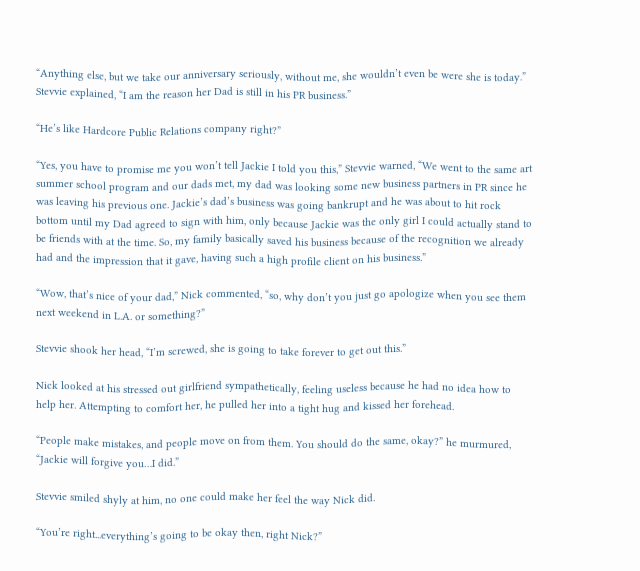“Anything else, but we take our anniversary seriously, without me, she wouldn’t even be were she is today.” Stevvie explained, “I am the reason her Dad is still in his PR business.”

“He’s like Hardcore Public Relations company right?”

“Yes, you have to promise me you won’t tell Jackie I told you this,” Stevvie warned, “We went to the same art summer school program and our dads met, my dad was looking some new business partners in PR since he was leaving his previous one. Jackie’s dad’s business was going bankrupt and he was about to hit rock bottom until my Dad agreed to sign with him, only because Jackie was the only girl I could actually stand to be friends with at the time. So, my family basically saved his business because of the recognition we already had and the impression that it gave, having such a high profile client on his business.”

“Wow, that’s nice of your dad,” Nick commented, “so, why don’t you just go apologize when you see them next weekend in L.A. or something?”

Stevvie shook her head, “I’m screwed, she is going to take forever to get out this.”

Nick looked at his stressed out girlfriend sympathetically, feeling useless because he had no idea how to help her. Attempting to comfort her, he pulled her into a tight hug and kissed her forehead.

“People make mistakes, and people move on from them. You should do the same, okay?” he murmured, “Jackie will forgive you…I did.”

Stevvie smiled shyly at him, no one could make her feel the way Nick did.

“You’re right...everything’s going to be okay then, right Nick?”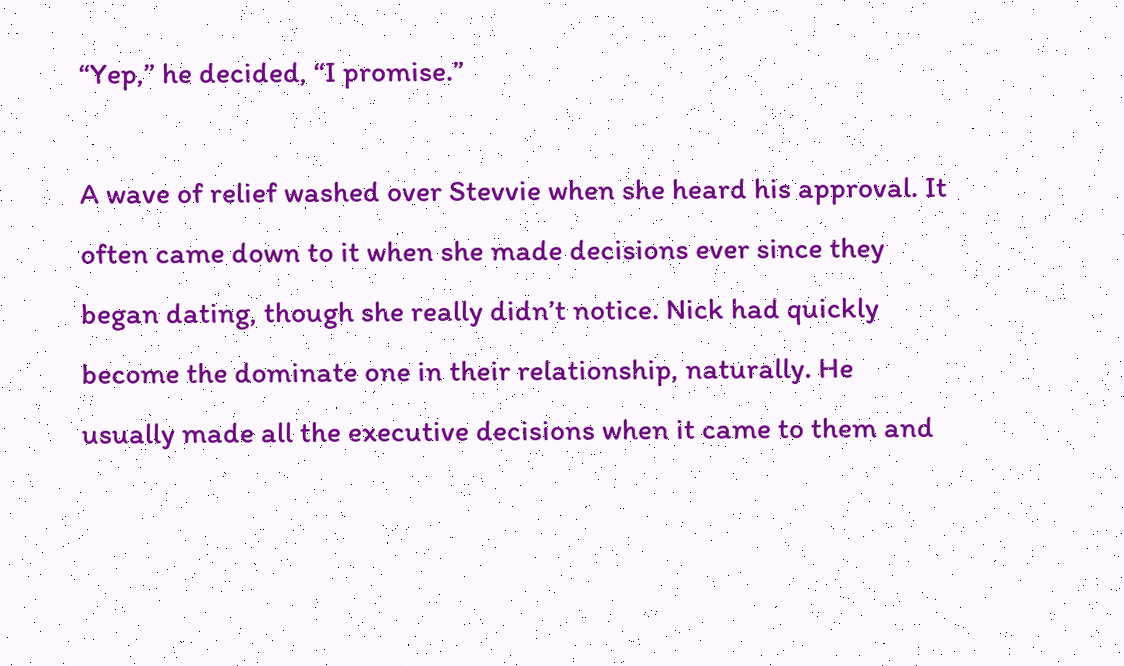“Yep,” he decided, “I promise.”

A wave of relief washed over Stevvie when she heard his approval. It often came down to it when she made decisions ever since they began dating, though she really didn’t notice. Nick had quickly become the dominate one in their relationship, naturally. He usually made all the executive decisions when it came to them and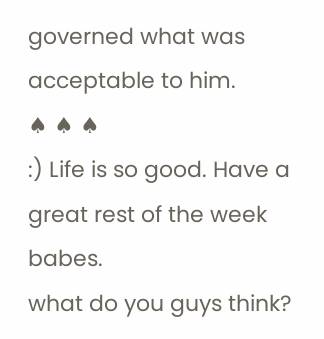governed what was acceptable to him.
♠ ♠ ♠
:) Life is so good. Have a great rest of the week babes.
what do you guys think?